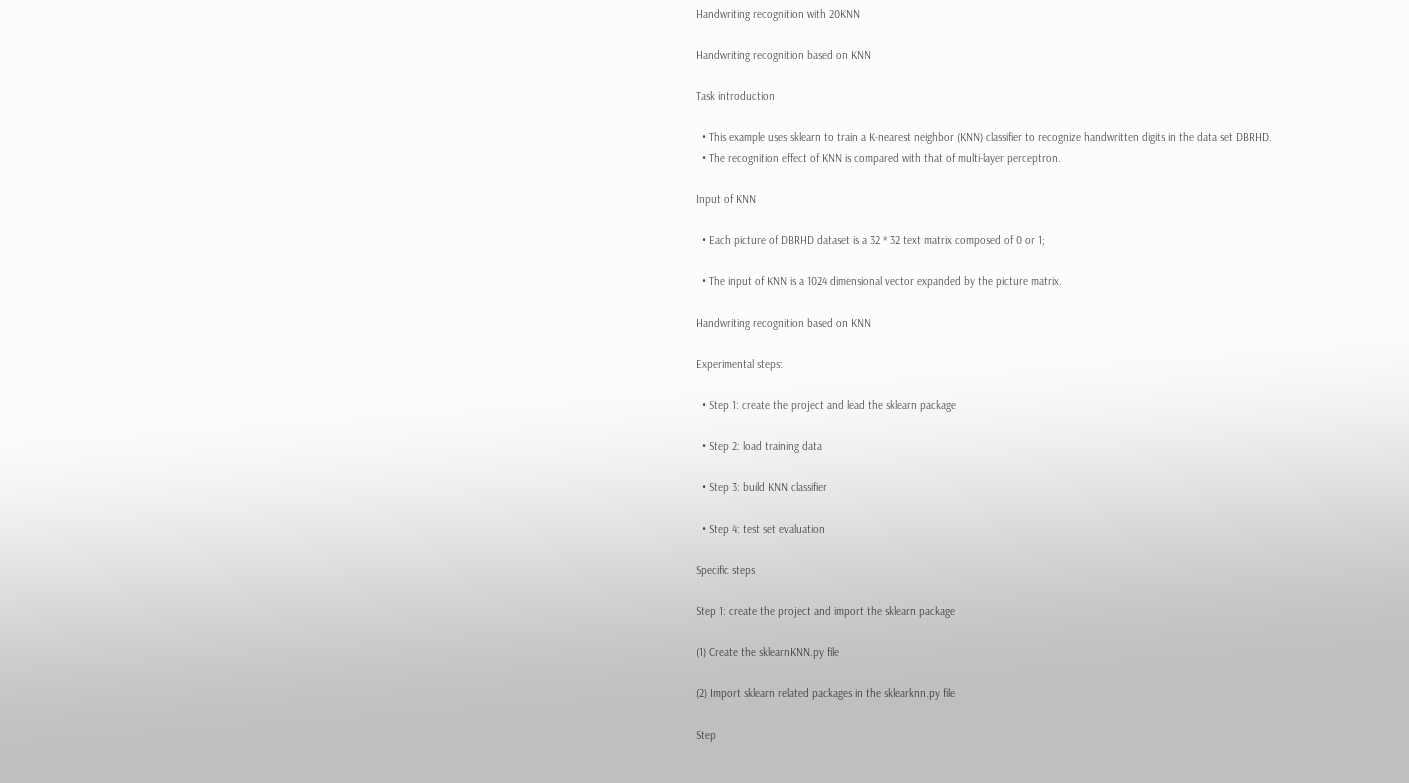Handwriting recognition with 20KNN

Handwriting recognition based on KNN

Task introduction

  • This example uses sklearn to train a K-nearest neighbor (KNN) classifier to recognize handwritten digits in the data set DBRHD.
  • The recognition effect of KNN is compared with that of multi-layer perceptron.

Input of KNN

  • Each picture of DBRHD dataset is a 32 * 32 text matrix composed of 0 or 1;

  • The input of KNN is a 1024 dimensional vector expanded by the picture matrix.

Handwriting recognition based on KNN

Experimental steps:

  • Step 1: create the project and lead the sklearn package

  • Step 2: load training data

  • Step 3: build KNN classifier

  • Step 4: test set evaluation

Specific steps

Step 1: create the project and import the sklearn package

(1) Create the sklearnKNN.py file

(2) Import sklearn related packages in the sklearknn.py file

Step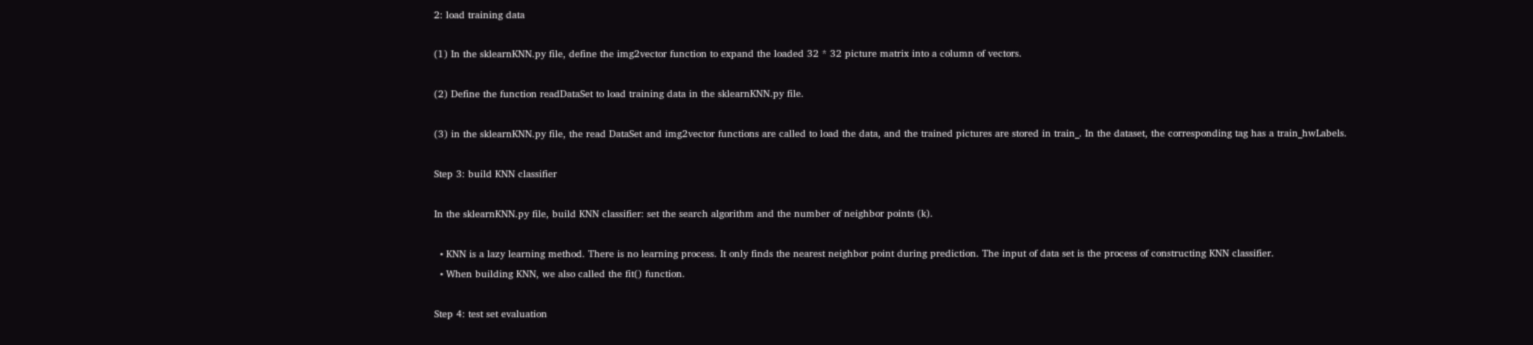2: load training data

(1) In the sklearnKNN.py file, define the img2vector function to expand the loaded 32 * 32 picture matrix into a column of vectors.

(2) Define the function readDataSet to load training data in the sklearnKNN.py file.

(3) in the sklearnKNN.py file, the read DataSet and img2vector functions are called to load the data, and the trained pictures are stored in train_. In the dataset, the corresponding tag has a train_hwLabels.

Step 3: build KNN classifier

In the sklearnKNN.py file, build KNN classifier: set the search algorithm and the number of neighbor points (k).

  • KNN is a lazy learning method. There is no learning process. It only finds the nearest neighbor point during prediction. The input of data set is the process of constructing KNN classifier.
  • When building KNN, we also called the fit() function.

Step 4: test set evaluation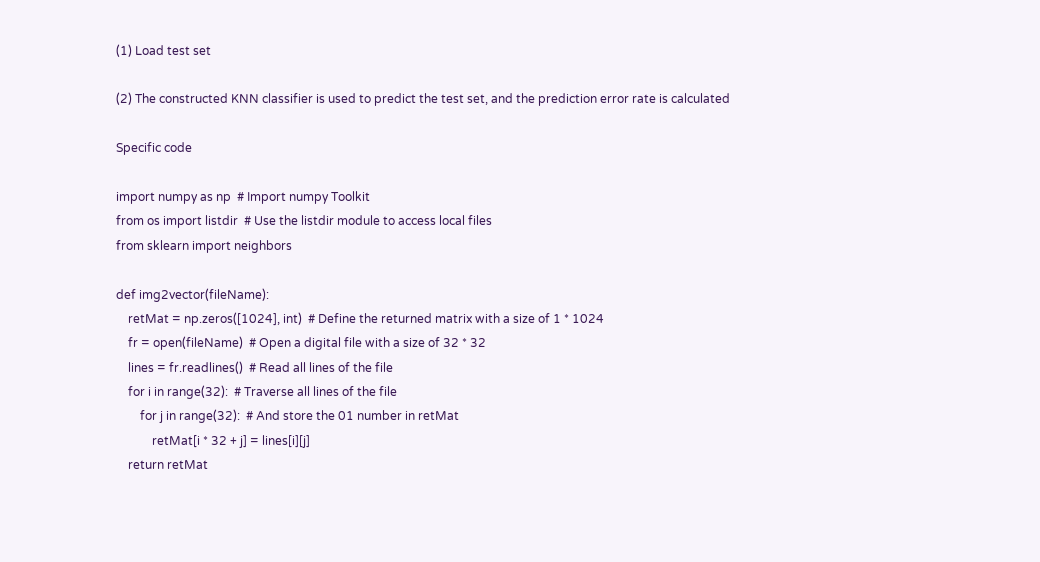(1) Load test set

(2) The constructed KNN classifier is used to predict the test set, and the prediction error rate is calculated

Specific code

import numpy as np  # Import numpy Toolkit
from os import listdir  # Use the listdir module to access local files
from sklearn import neighbors

def img2vector(fileName):
    retMat = np.zeros([1024], int)  # Define the returned matrix with a size of 1 * 1024
    fr = open(fileName)  # Open a digital file with a size of 32 * 32
    lines = fr.readlines()  # Read all lines of the file
    for i in range(32):  # Traverse all lines of the file
        for j in range(32):  # And store the 01 number in retMat
            retMat[i * 32 + j] = lines[i][j]
    return retMat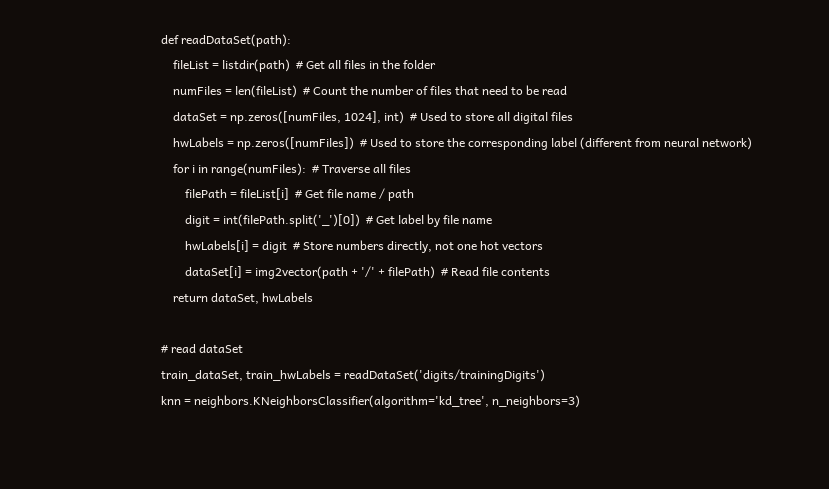def readDataSet(path):
    fileList = listdir(path)  # Get all files in the folder
    numFiles = len(fileList)  # Count the number of files that need to be read
    dataSet = np.zeros([numFiles, 1024], int)  # Used to store all digital files
    hwLabels = np.zeros([numFiles])  # Used to store the corresponding label (different from neural network)
    for i in range(numFiles):  # Traverse all files
        filePath = fileList[i]  # Get file name / path
        digit = int(filePath.split('_')[0])  # Get label by file name
        hwLabels[i] = digit  # Store numbers directly, not one hot vectors
        dataSet[i] = img2vector(path + '/' + filePath)  # Read file contents
    return dataSet, hwLabels

# read dataSet
train_dataSet, train_hwLabels = readDataSet('digits/trainingDigits')
knn = neighbors.KNeighborsClassifier(algorithm='kd_tree', n_neighbors=3)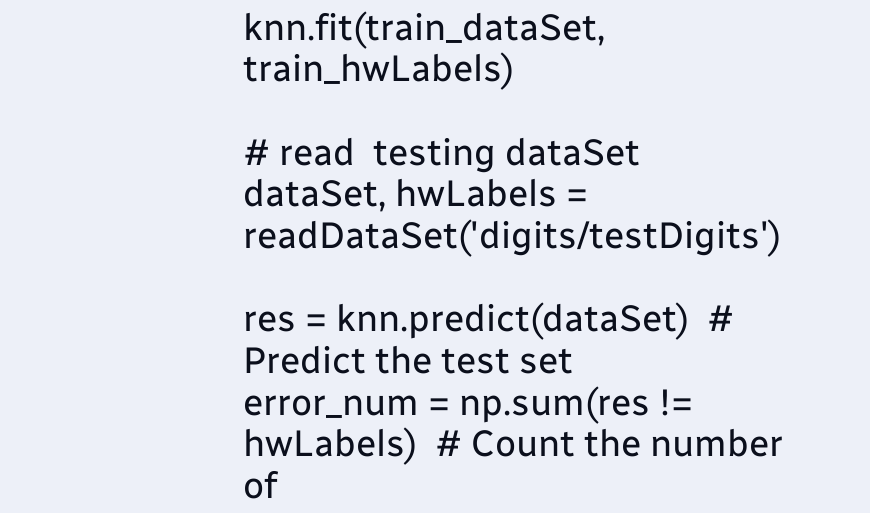knn.fit(train_dataSet, train_hwLabels)

# read  testing dataSet
dataSet, hwLabels = readDataSet('digits/testDigits')

res = knn.predict(dataSet)  # Predict the test set
error_num = np.sum(res != hwLabels)  # Count the number of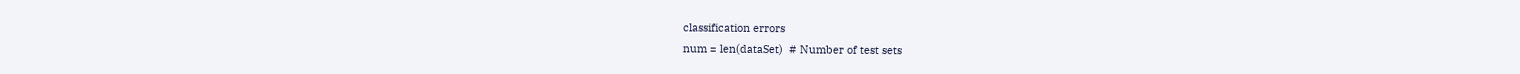classification errors
num = len(dataSet)  # Number of test sets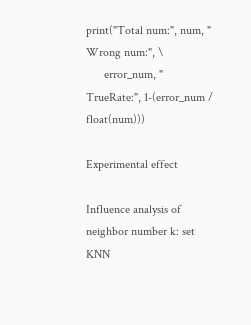print("Total num:", num, " Wrong num:", \
      error_num, "  TrueRate:", 1-(error_num / float(num)))

Experimental effect

Influence analysis of neighbor number k: set KNN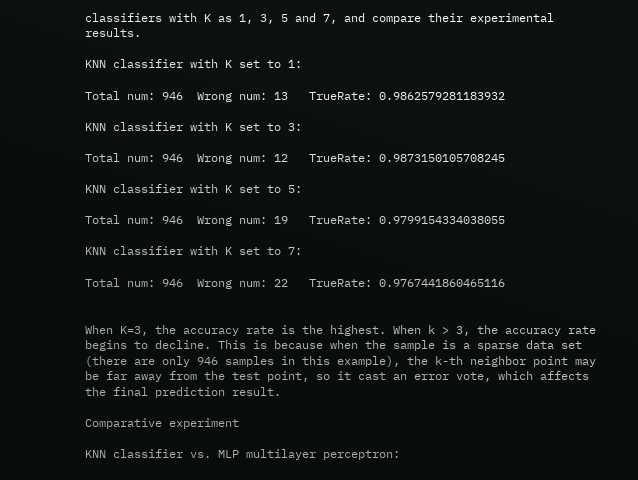classifiers with K as 1, 3, 5 and 7, and compare their experimental results.

KNN classifier with K set to 1:

Total num: 946  Wrong num: 13   TrueRate: 0.9862579281183932

KNN classifier with K set to 3:

Total num: 946  Wrong num: 12   TrueRate: 0.9873150105708245

KNN classifier with K set to 5:

Total num: 946  Wrong num: 19   TrueRate: 0.9799154334038055

KNN classifier with K set to 7:

Total num: 946  Wrong num: 22   TrueRate: 0.9767441860465116


When K=3, the accuracy rate is the highest. When k > 3, the accuracy rate begins to decline. This is because when the sample is a sparse data set (there are only 946 samples in this example), the k-th neighbor point may be far away from the test point, so it cast an error vote, which affects the final prediction result.

Comparative experiment

KNN classifier vs. MLP multilayer perceptron: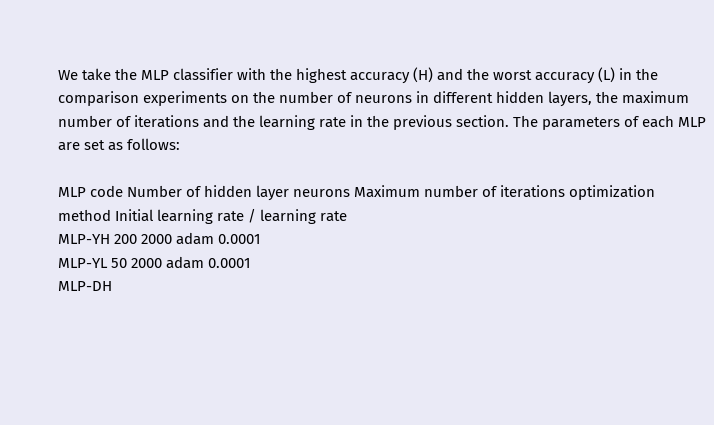We take the MLP classifier with the highest accuracy (H) and the worst accuracy (L) in the comparison experiments on the number of neurons in different hidden layers, the maximum number of iterations and the learning rate in the previous section. The parameters of each MLP are set as follows:

MLP code Number of hidden layer neurons Maximum number of iterations optimization method Initial learning rate / learning rate
MLP-YH 200 2000 adam 0.0001
MLP-YL 50 2000 adam 0.0001
MLP-DH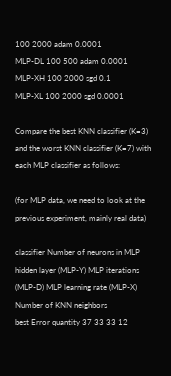100 2000 adam 0.0001
MLP-DL 100 500 adam 0.0001
MLP-XH 100 2000 sgd 0.1
MLP-XL 100 2000 sgd 0.0001

Compare the best KNN classifier (K=3) and the worst KNN classifier (K=7) with each MLP classifier as follows:

(for MLP data, we need to look at the previous experiment, mainly real data)

classifier Number of neurons in MLP hidden layer (MLP-Y) MLP iterations (MLP-D) MLP learning rate (MLP-X) Number of KNN neighbors
best Error quantity 37 33 33 12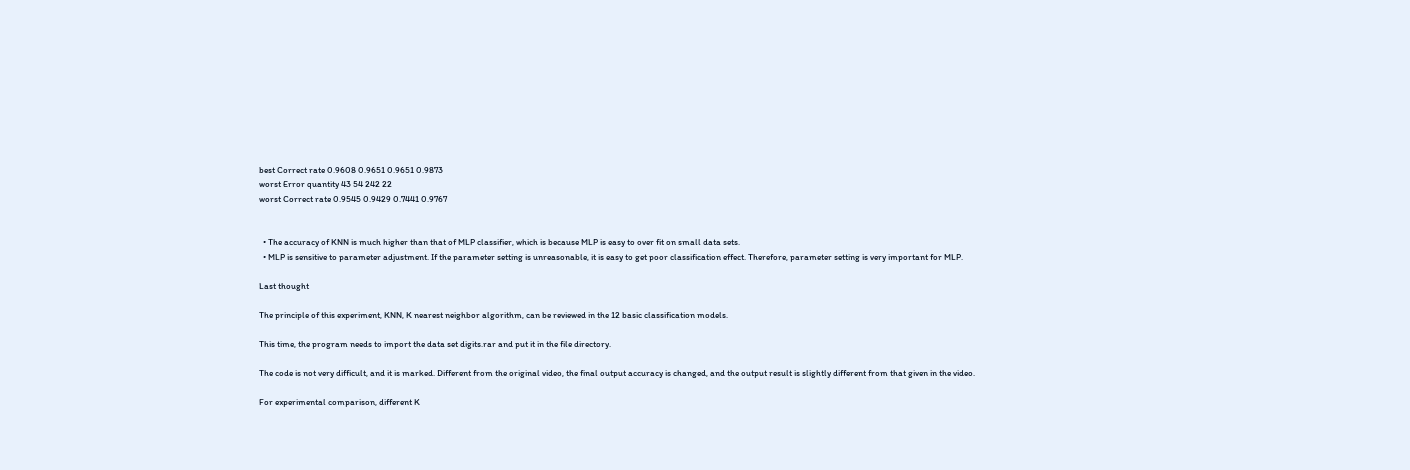best Correct rate 0.9608 0.9651 0.9651 0.9873
worst Error quantity 43 54 242 22
worst Correct rate 0.9545 0.9429 0.7441 0.9767


  • The accuracy of KNN is much higher than that of MLP classifier, which is because MLP is easy to over fit on small data sets.
  • MLP is sensitive to parameter adjustment. If the parameter setting is unreasonable, it is easy to get poor classification effect. Therefore, parameter setting is very important for MLP.

Last thought

The principle of this experiment, KNN, K nearest neighbor algorithm, can be reviewed in the 12 basic classification models.

This time, the program needs to import the data set digits.rar and put it in the file directory.

The code is not very difficult, and it is marked. Different from the original video, the final output accuracy is changed, and the output result is slightly different from that given in the video.

For experimental comparison, different K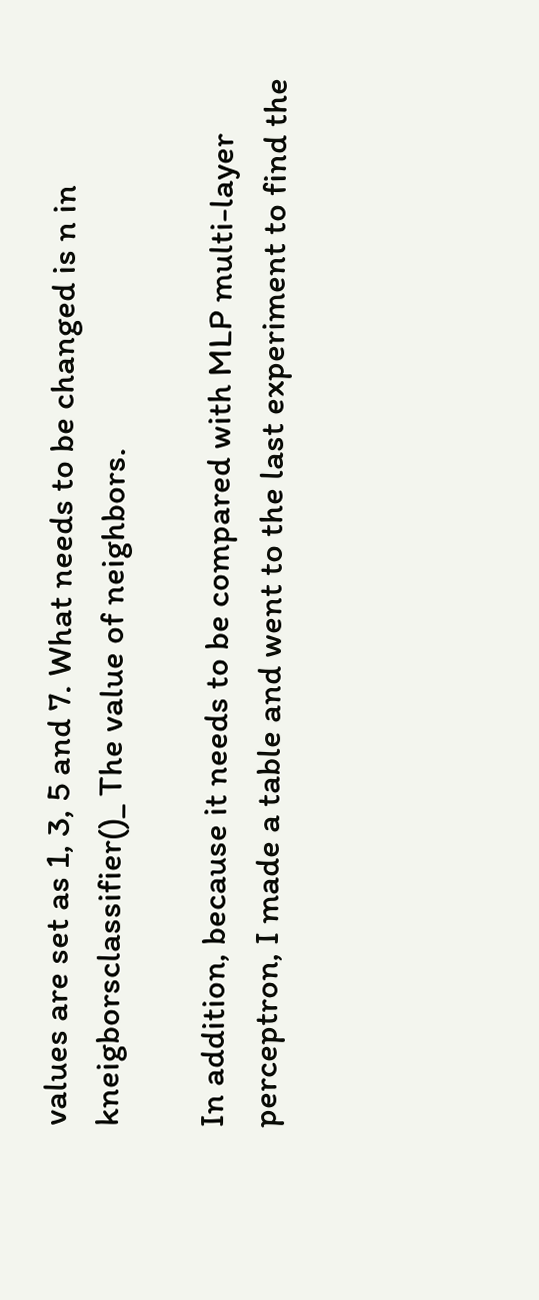values are set as 1, 3, 5 and 7. What needs to be changed is n in kneigborsclassifier()_ The value of neighbors.

In addition, because it needs to be compared with MLP multi-layer perceptron, I made a table and went to the last experiment to find the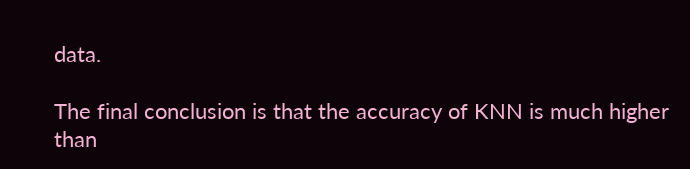data.

The final conclusion is that the accuracy of KNN is much higher than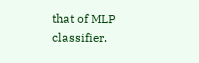that of MLP classifier.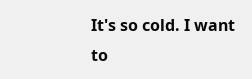It's so cold. I want to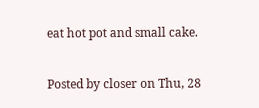eat hot pot and small cake.

Posted by closer on Thu, 28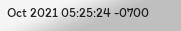Oct 2021 05:25:24 -0700